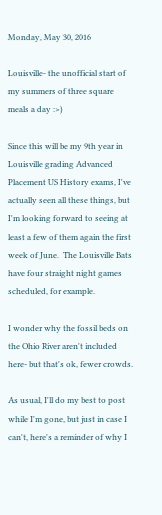Monday, May 30, 2016

Louisville- the unofficial start of my summers of three square meals a day :>)

Since this will be my 9th year in Louisville grading Advanced Placement US History exams, I've actually seen all these things, but I'm looking forward to seeing at least a few of them again the first week of June.  The Louisville Bats have four straight night games scheduled, for example.

I wonder why the fossil beds on the Ohio River aren't included here- but that's ok, fewer crowds.

As usual, I'll do my best to post while I'm gone, but just in case I can't, here's a reminder of why I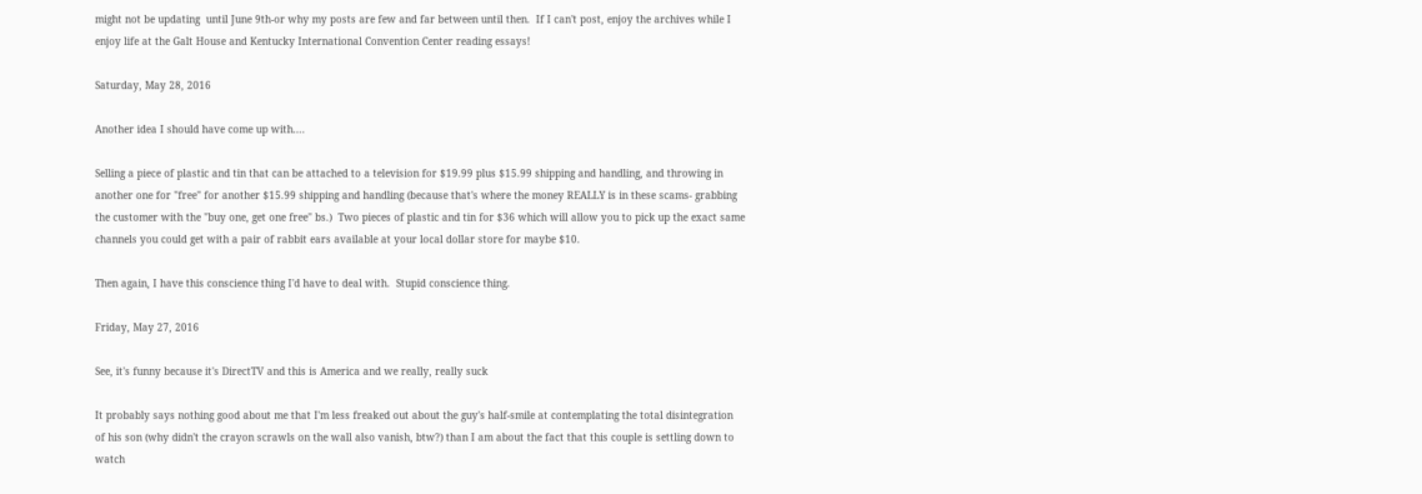might not be updating  until June 9th-or why my posts are few and far between until then.  If I can't post, enjoy the archives while I enjoy life at the Galt House and Kentucky International Convention Center reading essays!

Saturday, May 28, 2016

Another idea I should have come up with....

Selling a piece of plastic and tin that can be attached to a television for $19.99 plus $15.99 shipping and handling, and throwing in another one for "free" for another $15.99 shipping and handling (because that's where the money REALLY is in these scams- grabbing the customer with the "buy one, get one free" bs.)  Two pieces of plastic and tin for $36 which will allow you to pick up the exact same channels you could get with a pair of rabbit ears available at your local dollar store for maybe $10.

Then again, I have this conscience thing I'd have to deal with.  Stupid conscience thing.

Friday, May 27, 2016

See, it's funny because it's DirectTV and this is America and we really, really suck

It probably says nothing good about me that I'm less freaked out about the guy's half-smile at contemplating the total disintegration of his son (why didn't the crayon scrawls on the wall also vanish, btw?) than I am about the fact that this couple is settling down to watch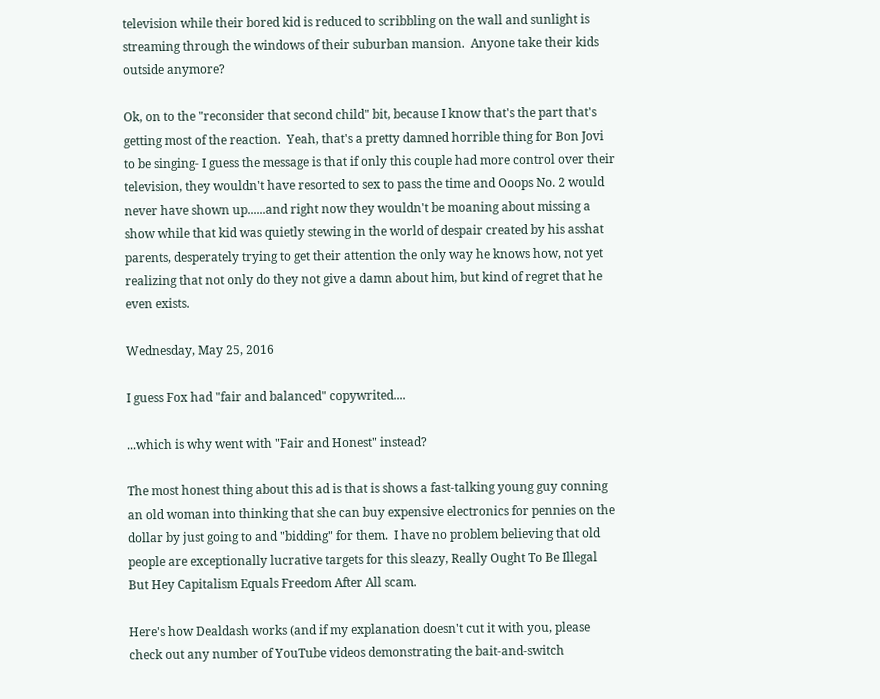television while their bored kid is reduced to scribbling on the wall and sunlight is streaming through the windows of their suburban mansion.  Anyone take their kids outside anymore?

Ok, on to the "reconsider that second child" bit, because I know that's the part that's getting most of the reaction.  Yeah, that's a pretty damned horrible thing for Bon Jovi to be singing- I guess the message is that if only this couple had more control over their television, they wouldn't have resorted to sex to pass the time and Ooops No. 2 would never have shown up......and right now they wouldn't be moaning about missing a show while that kid was quietly stewing in the world of despair created by his asshat parents, desperately trying to get their attention the only way he knows how, not yet realizing that not only do they not give a damn about him, but kind of regret that he even exists.

Wednesday, May 25, 2016

I guess Fox had "fair and balanced" copywrited....

...which is why went with "Fair and Honest" instead?

The most honest thing about this ad is that is shows a fast-talking young guy conning an old woman into thinking that she can buy expensive electronics for pennies on the dollar by just going to and "bidding" for them.  I have no problem believing that old people are exceptionally lucrative targets for this sleazy, Really Ought To Be Illegal But Hey Capitalism Equals Freedom After All scam.

Here's how Dealdash works (and if my explanation doesn't cut it with you, please check out any number of YouTube videos demonstrating the bait-and-switch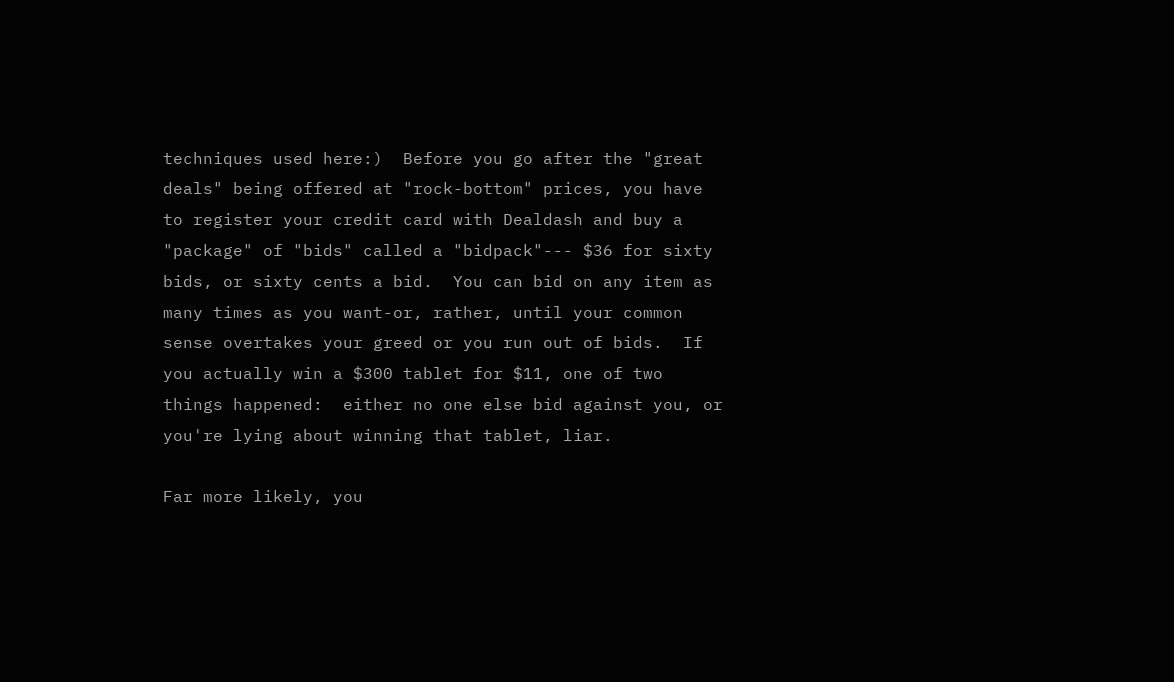techniques used here:)  Before you go after the "great deals" being offered at "rock-bottom" prices, you have to register your credit card with Dealdash and buy a "package" of "bids" called a "bidpack"--- $36 for sixty bids, or sixty cents a bid.  You can bid on any item as many times as you want-or, rather, until your common sense overtakes your greed or you run out of bids.  If you actually win a $300 tablet for $11, one of two things happened:  either no one else bid against you, or you're lying about winning that tablet, liar.

Far more likely, you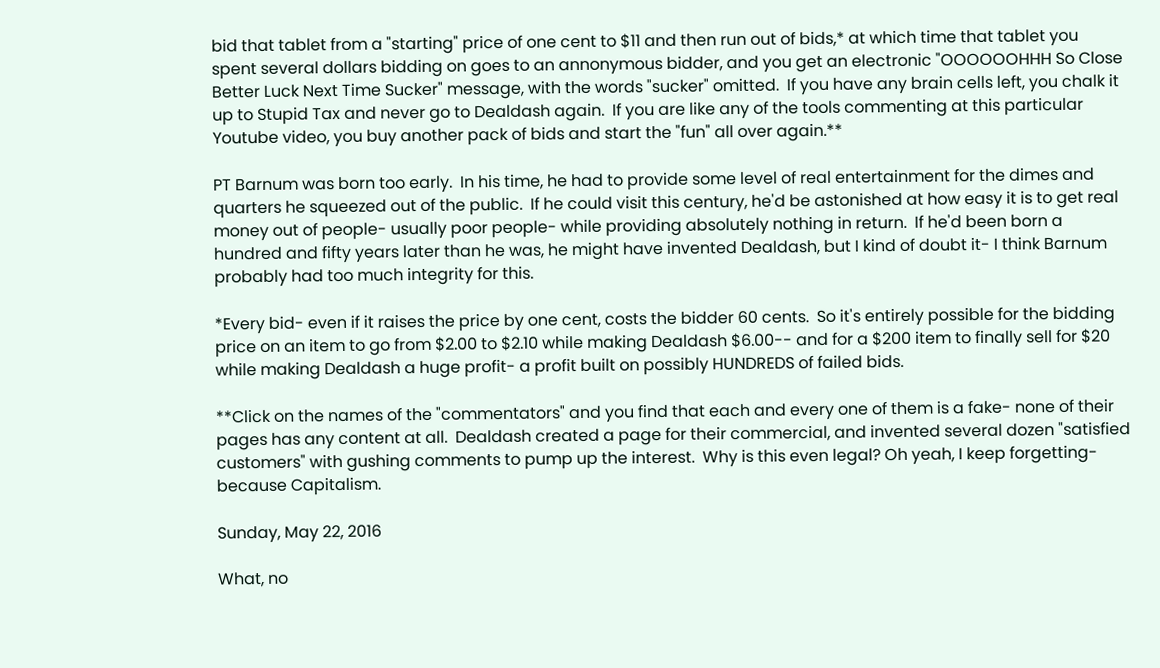bid that tablet from a "starting" price of one cent to $11 and then run out of bids,* at which time that tablet you spent several dollars bidding on goes to an annonymous bidder, and you get an electronic "OOOOOOHHH So Close Better Luck Next Time Sucker" message, with the words "sucker" omitted.  If you have any brain cells left, you chalk it up to Stupid Tax and never go to Dealdash again.  If you are like any of the tools commenting at this particular Youtube video, you buy another pack of bids and start the "fun" all over again.**

PT Barnum was born too early.  In his time, he had to provide some level of real entertainment for the dimes and quarters he squeezed out of the public.  If he could visit this century, he'd be astonished at how easy it is to get real money out of people- usually poor people- while providing absolutely nothing in return.  If he'd been born a hundred and fifty years later than he was, he might have invented Dealdash, but I kind of doubt it- I think Barnum probably had too much integrity for this.

*Every bid- even if it raises the price by one cent, costs the bidder 60 cents.  So it's entirely possible for the bidding price on an item to go from $2.00 to $2.10 while making Dealdash $6.00-- and for a $200 item to finally sell for $20 while making Dealdash a huge profit- a profit built on possibly HUNDREDS of failed bids.

**Click on the names of the "commentators" and you find that each and every one of them is a fake- none of their pages has any content at all.  Dealdash created a page for their commercial, and invented several dozen "satisfied customers" with gushing comments to pump up the interest.  Why is this even legal? Oh yeah, I keep forgetting- because Capitalism.

Sunday, May 22, 2016

What, no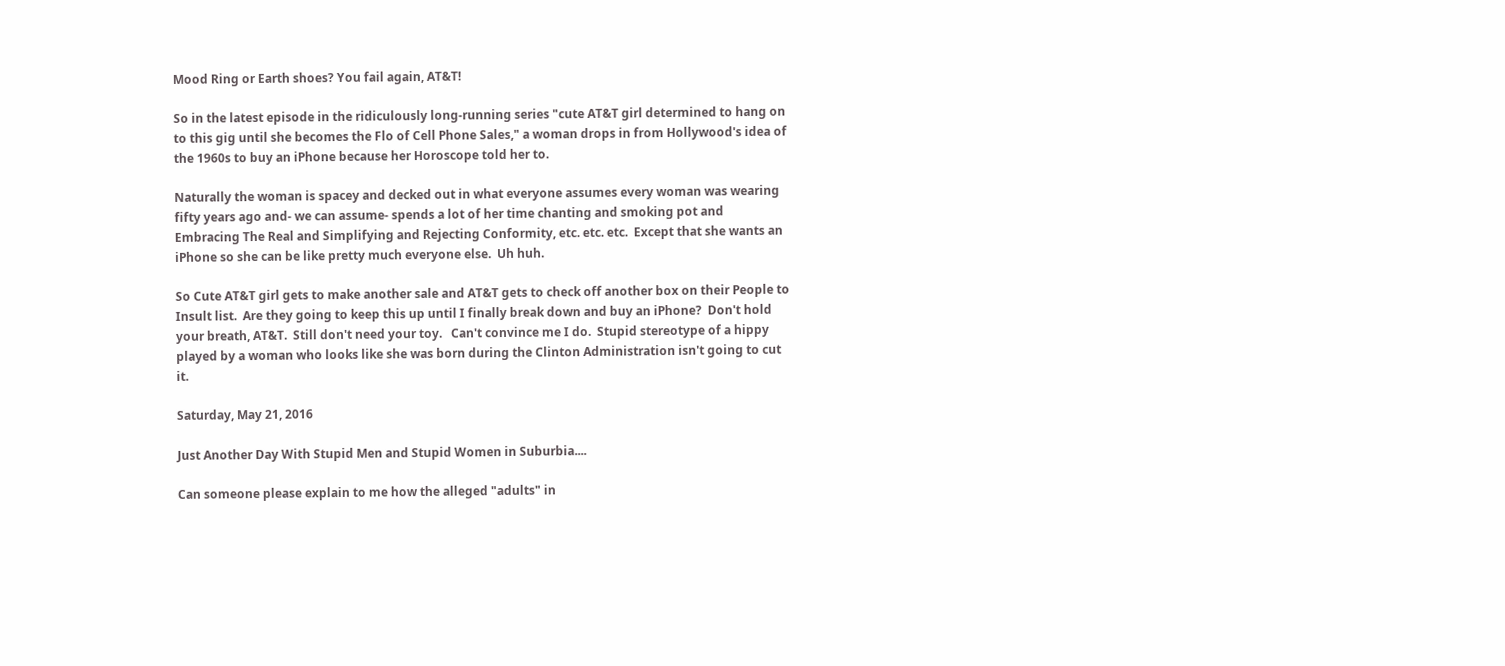Mood Ring or Earth shoes? You fail again, AT&T!

So in the latest episode in the ridiculously long-running series "cute AT&T girl determined to hang on to this gig until she becomes the Flo of Cell Phone Sales," a woman drops in from Hollywood's idea of the 1960s to buy an iPhone because her Horoscope told her to.

Naturally the woman is spacey and decked out in what everyone assumes every woman was wearing fifty years ago and- we can assume- spends a lot of her time chanting and smoking pot and Embracing The Real and Simplifying and Rejecting Conformity, etc. etc. etc.  Except that she wants an iPhone so she can be like pretty much everyone else.  Uh huh.

So Cute AT&T girl gets to make another sale and AT&T gets to check off another box on their People to Insult list.  Are they going to keep this up until I finally break down and buy an iPhone?  Don't hold your breath, AT&T.  Still don't need your toy.   Can't convince me I do.  Stupid stereotype of a hippy played by a woman who looks like she was born during the Clinton Administration isn't going to cut it.

Saturday, May 21, 2016

Just Another Day With Stupid Men and Stupid Women in Suburbia....

Can someone please explain to me how the alleged "adults" in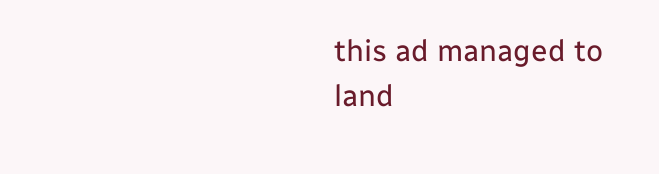this ad managed to land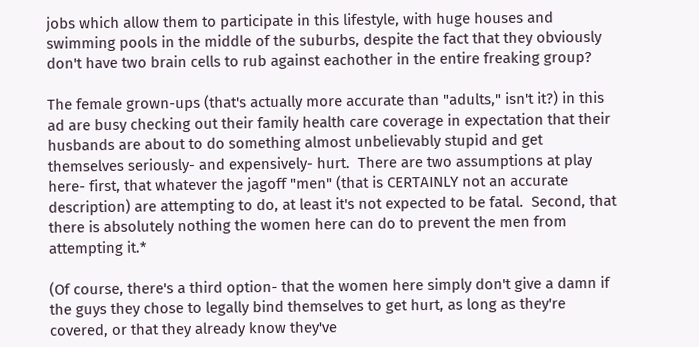jobs which allow them to participate in this lifestyle, with huge houses and swimming pools in the middle of the suburbs, despite the fact that they obviously don't have two brain cells to rub against eachother in the entire freaking group?

The female grown-ups (that's actually more accurate than "adults," isn't it?) in this ad are busy checking out their family health care coverage in expectation that their husbands are about to do something almost unbelievably stupid and get themselves seriously- and expensively- hurt.  There are two assumptions at play here- first, that whatever the jagoff "men" (that is CERTAINLY not an accurate description) are attempting to do, at least it's not expected to be fatal.  Second, that there is absolutely nothing the women here can do to prevent the men from attempting it.*

(Of course, there's a third option- that the women here simply don't give a damn if the guys they chose to legally bind themselves to get hurt, as long as they're covered, or that they already know they've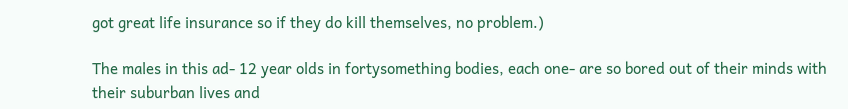got great life insurance so if they do kill themselves, no problem.)

The males in this ad- 12 year olds in fortysomething bodies, each one- are so bored out of their minds with their suburban lives and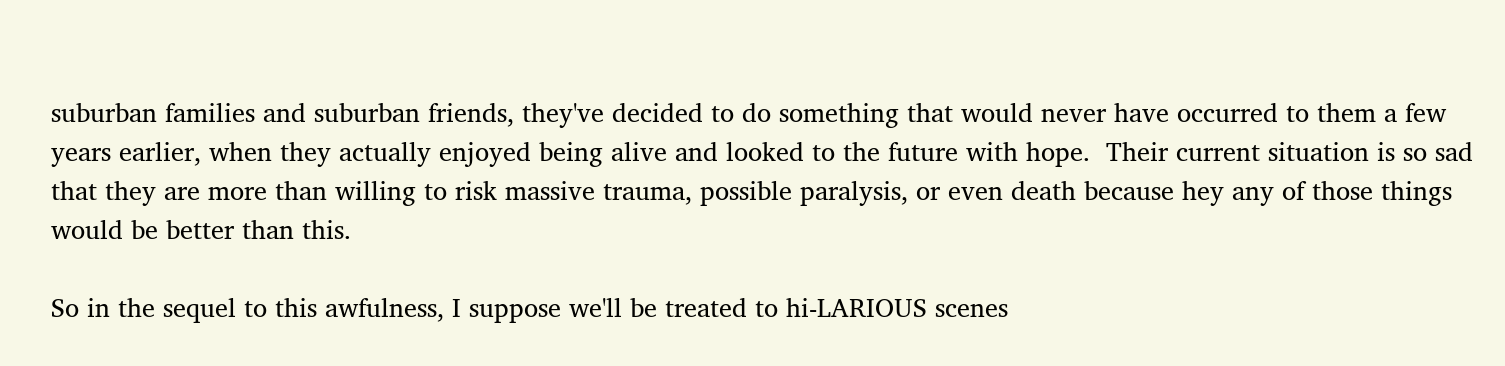suburban families and suburban friends, they've decided to do something that would never have occurred to them a few years earlier, when they actually enjoyed being alive and looked to the future with hope.  Their current situation is so sad that they are more than willing to risk massive trauma, possible paralysis, or even death because hey any of those things would be better than this.

So in the sequel to this awfulness, I suppose we'll be treated to hi-LARIOUS scenes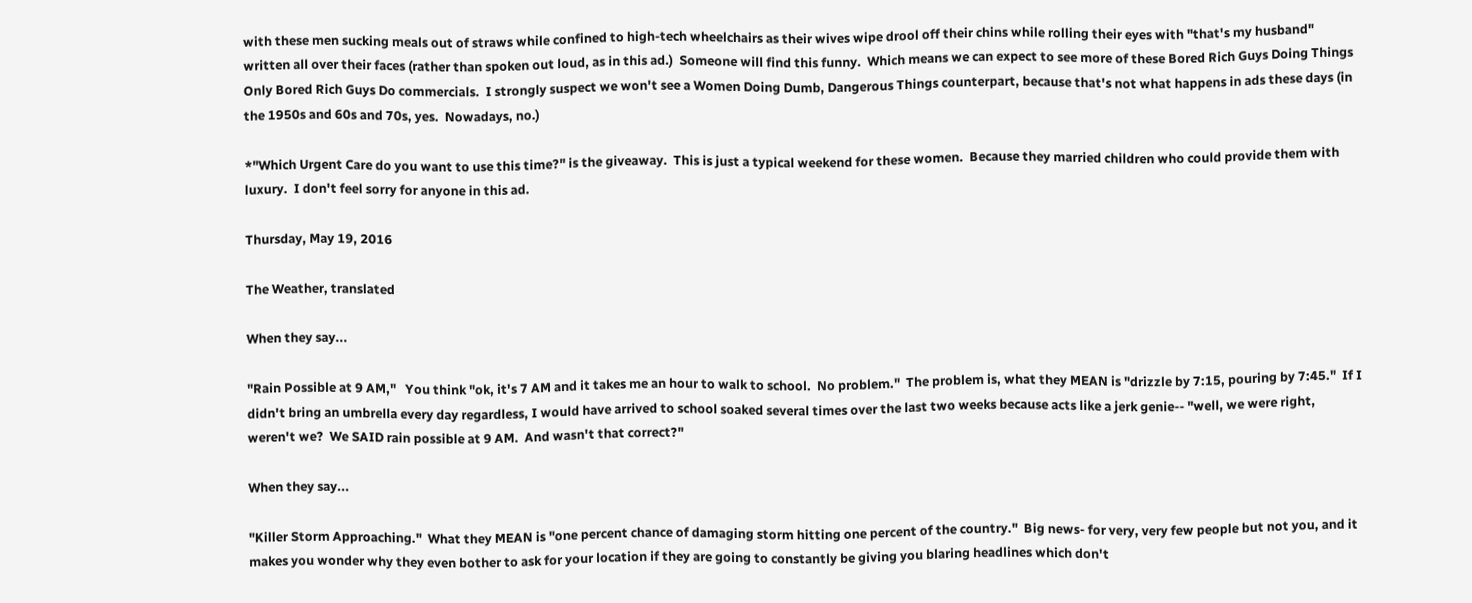with these men sucking meals out of straws while confined to high-tech wheelchairs as their wives wipe drool off their chins while rolling their eyes with "that's my husband" written all over their faces (rather than spoken out loud, as in this ad.)  Someone will find this funny.  Which means we can expect to see more of these Bored Rich Guys Doing Things Only Bored Rich Guys Do commercials.  I strongly suspect we won't see a Women Doing Dumb, Dangerous Things counterpart, because that's not what happens in ads these days (in the 1950s and 60s and 70s, yes.  Nowadays, no.)

*"Which Urgent Care do you want to use this time?" is the giveaway.  This is just a typical weekend for these women.  Because they married children who could provide them with luxury.  I don't feel sorry for anyone in this ad.

Thursday, May 19, 2016

The Weather, translated

When they say...

"Rain Possible at 9 AM,"   You think "ok, it's 7 AM and it takes me an hour to walk to school.  No problem."  The problem is, what they MEAN is "drizzle by 7:15, pouring by 7:45."  If I didn't bring an umbrella every day regardless, I would have arrived to school soaked several times over the last two weeks because acts like a jerk genie-- "well, we were right, weren't we?  We SAID rain possible at 9 AM.  And wasn't that correct?"

When they say...

"Killer Storm Approaching."  What they MEAN is "one percent chance of damaging storm hitting one percent of the country."  Big news- for very, very few people but not you, and it makes you wonder why they even bother to ask for your location if they are going to constantly be giving you blaring headlines which don't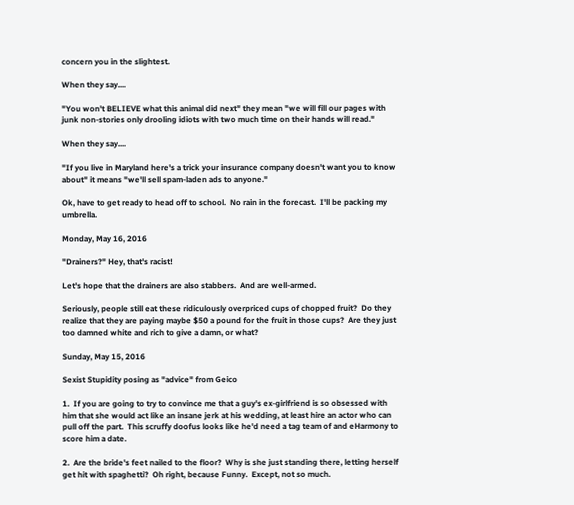concern you in the slightest.

When they say....

"You won't BELIEVE what this animal did next" they mean "we will fill our pages with junk non-stories only drooling idiots with two much time on their hands will read."

When they say....

"If you live in Maryland here's a trick your insurance company doesn't want you to know about" it means "we'll sell spam-laden ads to anyone."

Ok, have to get ready to head off to school.  No rain in the forecast.  I'll be packing my umbrella.

Monday, May 16, 2016

"Drainers?" Hey, that's racist!

Let's hope that the drainers are also stabbers.  And are well-armed.

Seriously, people still eat these ridiculously overpriced cups of chopped fruit?  Do they realize that they are paying maybe $50 a pound for the fruit in those cups?  Are they just too damned white and rich to give a damn, or what?

Sunday, May 15, 2016

Sexist Stupidity posing as "advice" from Geico

1.  If you are going to try to convince me that a guy's ex-girlfriend is so obsessed with him that she would act like an insane jerk at his wedding, at least hire an actor who can pull off the part.  This scruffy doofus looks like he'd need a tag team of and eHarmony to score him a date.

2.  Are the bride's feet nailed to the floor?  Why is she just standing there, letting herself get hit with spaghetti?  Oh right, because Funny.  Except, not so much.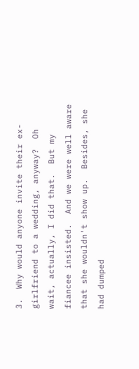3.  Why would anyone invite their ex-girlfriend to a wedding, anyway?  Oh wait, actually, I did that.  But my fiancee insisted.  And we were well aware that she wouldn't show up.  Besides, she had dumped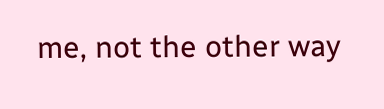me, not the other way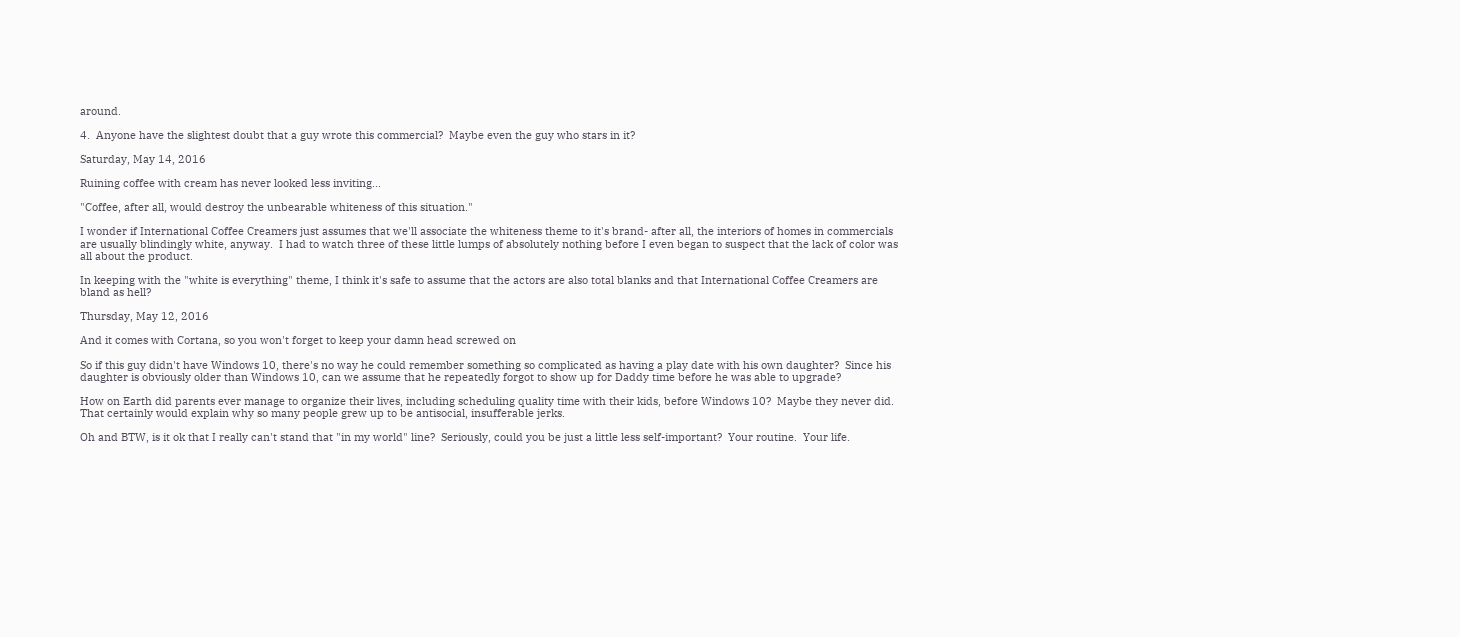around.

4.  Anyone have the slightest doubt that a guy wrote this commercial?  Maybe even the guy who stars in it?

Saturday, May 14, 2016

Ruining coffee with cream has never looked less inviting...

"Coffee, after all, would destroy the unbearable whiteness of this situation."

I wonder if International Coffee Creamers just assumes that we'll associate the whiteness theme to it's brand- after all, the interiors of homes in commercials are usually blindingly white, anyway.  I had to watch three of these little lumps of absolutely nothing before I even began to suspect that the lack of color was all about the product.

In keeping with the "white is everything" theme, I think it's safe to assume that the actors are also total blanks and that International Coffee Creamers are bland as hell?

Thursday, May 12, 2016

And it comes with Cortana, so you won't forget to keep your damn head screwed on

So if this guy didn't have Windows 10, there's no way he could remember something so complicated as having a play date with his own daughter?  Since his daughter is obviously older than Windows 10, can we assume that he repeatedly forgot to show up for Daddy time before he was able to upgrade?

How on Earth did parents ever manage to organize their lives, including scheduling quality time with their kids, before Windows 10?  Maybe they never did.  That certainly would explain why so many people grew up to be antisocial, insufferable jerks.

Oh and BTW, is it ok that I really can't stand that "in my world" line?  Seriously, could you be just a little less self-important?  Your routine.  Your life.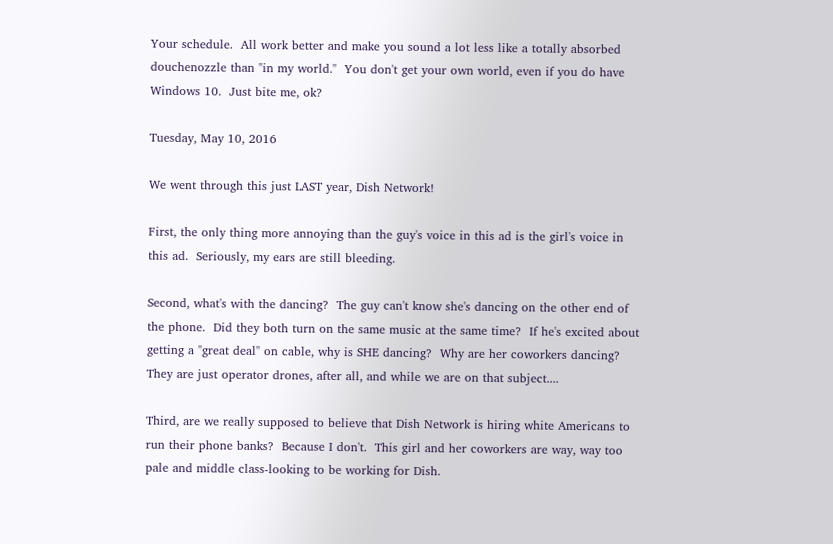Your schedule.  All work better and make you sound a lot less like a totally absorbed douchenozzle than "in my world."  You don't get your own world, even if you do have Windows 10.  Just bite me, ok?

Tuesday, May 10, 2016

We went through this just LAST year, Dish Network!

First, the only thing more annoying than the guy's voice in this ad is the girl's voice in this ad.  Seriously, my ears are still bleeding.

Second, what's with the dancing?  The guy can't know she's dancing on the other end of the phone.  Did they both turn on the same music at the same time?  If he's excited about getting a "great deal" on cable, why is SHE dancing?  Why are her coworkers dancing?  They are just operator drones, after all, and while we are on that subject....

Third, are we really supposed to believe that Dish Network is hiring white Americans to run their phone banks?  Because I don't.  This girl and her coworkers are way, way too pale and middle class-looking to be working for Dish.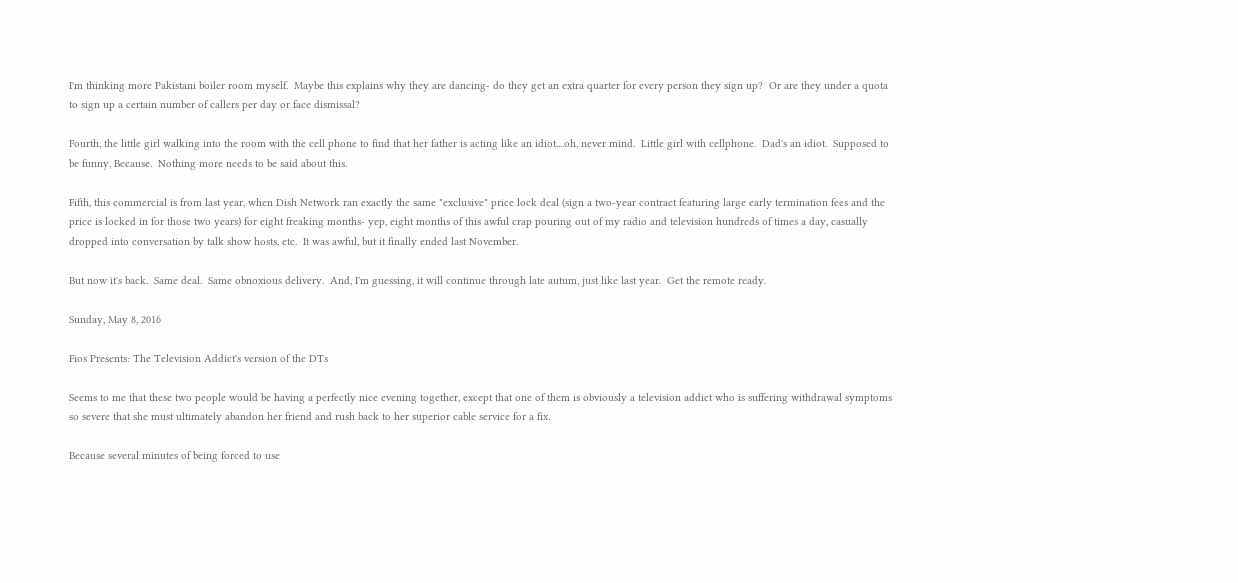I'm thinking more Pakistani boiler room myself.  Maybe this explains why they are dancing- do they get an extra quarter for every person they sign up?  Or are they under a quota to sign up a certain number of callers per day or face dismissal?

Fourth, the little girl walking into the room with the cell phone to find that her father is acting like an idiot....oh, never mind.  Little girl with cellphone.  Dad's an idiot.  Supposed to be funny, Because.  Nothing more needs to be said about this.

Fifth, this commercial is from last year, when Dish Network ran exactly the same "exclusive" price lock deal (sign a two-year contract featuring large early termination fees and the price is locked in for those two years) for eight freaking months- yep, eight months of this awful crap pouring out of my radio and television hundreds of times a day, casually dropped into conversation by talk show hosts, etc.  It was awful, but it finally ended last November.

But now it's back.  Same deal.  Same obnoxious delivery.  And, I'm guessing, it will continue through late autum, just like last year.  Get the remote ready.

Sunday, May 8, 2016

Fios Presents: The Television Addict's version of the DTs

Seems to me that these two people would be having a perfectly nice evening together, except that one of them is obviously a television addict who is suffering withdrawal symptoms so severe that she must ultimately abandon her friend and rush back to her superior cable service for a fix.

Because several minutes of being forced to use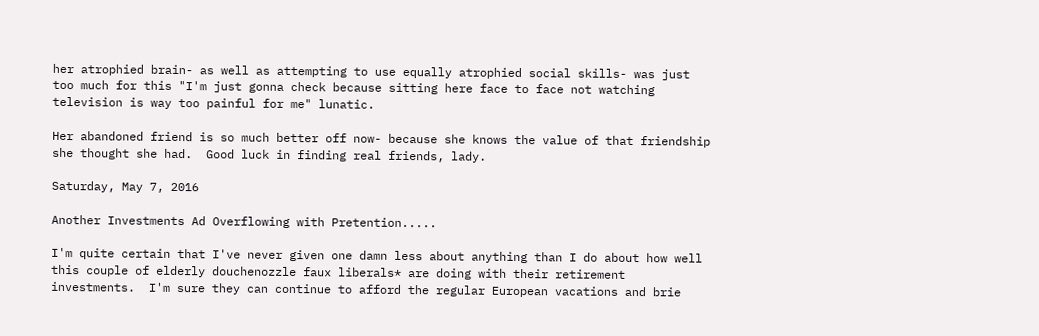her atrophied brain- as well as attempting to use equally atrophied social skills- was just too much for this "I'm just gonna check because sitting here face to face not watching television is way too painful for me" lunatic.

Her abandoned friend is so much better off now- because she knows the value of that friendship she thought she had.  Good luck in finding real friends, lady.

Saturday, May 7, 2016

Another Investments Ad Overflowing with Pretention.....

I'm quite certain that I've never given one damn less about anything than I do about how well this couple of elderly douchenozzle faux liberals* are doing with their retirement investments.  I'm sure they can continue to afford the regular European vacations and brie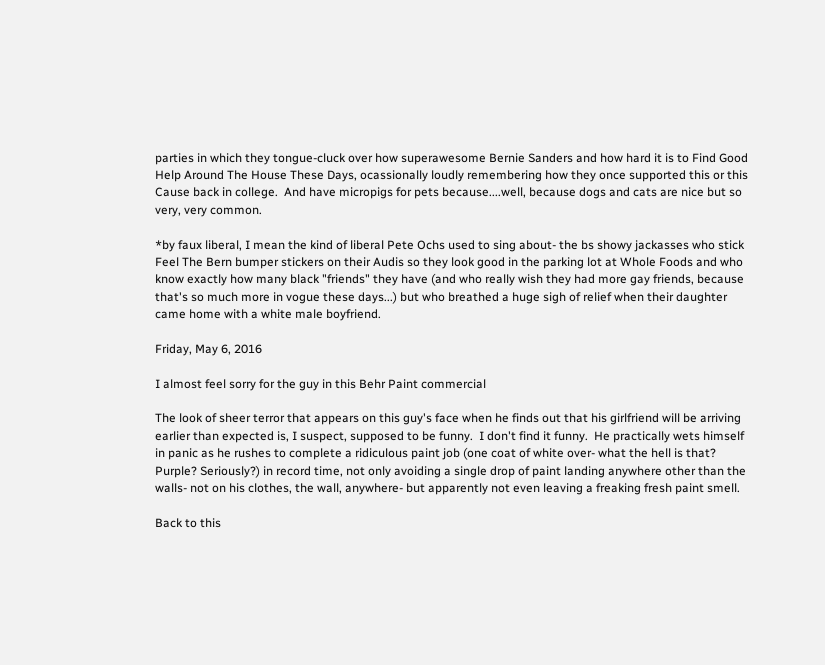parties in which they tongue-cluck over how superawesome Bernie Sanders and how hard it is to Find Good Help Around The House These Days, ocassionally loudly remembering how they once supported this or this Cause back in college.  And have micropigs for pets because....well, because dogs and cats are nice but so very, very common.

*by faux liberal, I mean the kind of liberal Pete Ochs used to sing about- the bs showy jackasses who stick Feel The Bern bumper stickers on their Audis so they look good in the parking lot at Whole Foods and who know exactly how many black "friends" they have (and who really wish they had more gay friends, because that's so much more in vogue these days...) but who breathed a huge sigh of relief when their daughter came home with a white male boyfriend.

Friday, May 6, 2016

I almost feel sorry for the guy in this Behr Paint commercial

The look of sheer terror that appears on this guy's face when he finds out that his girlfriend will be arriving earlier than expected is, I suspect, supposed to be funny.  I don't find it funny.  He practically wets himself in panic as he rushes to complete a ridiculous paint job (one coat of white over- what the hell is that?  Purple? Seriously?) in record time, not only avoiding a single drop of paint landing anywhere other than the walls- not on his clothes, the wall, anywhere- but apparently not even leaving a freaking fresh paint smell.

Back to this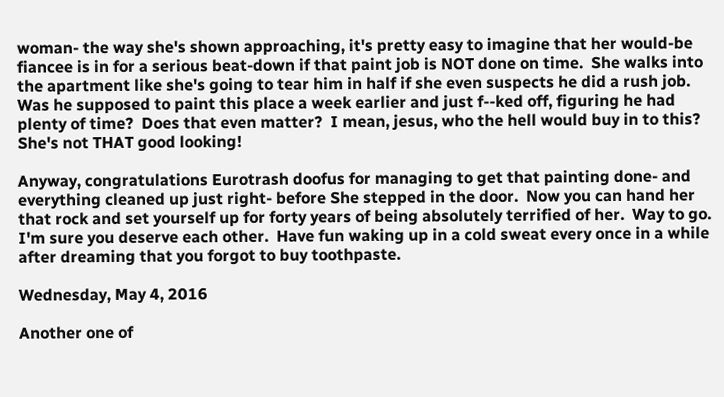woman- the way she's shown approaching, it's pretty easy to imagine that her would-be fiancee is in for a serious beat-down if that paint job is NOT done on time.  She walks into the apartment like she's going to tear him in half if she even suspects he did a rush job.  Was he supposed to paint this place a week earlier and just f--ked off, figuring he had plenty of time?  Does that even matter?  I mean, jesus, who the hell would buy in to this?  She's not THAT good looking!

Anyway, congratulations Eurotrash doofus for managing to get that painting done- and everything cleaned up just right- before She stepped in the door.  Now you can hand her that rock and set yourself up for forty years of being absolutely terrified of her.  Way to go.  I'm sure you deserve each other.  Have fun waking up in a cold sweat every once in a while after dreaming that you forgot to buy toothpaste.

Wednesday, May 4, 2016

Another one of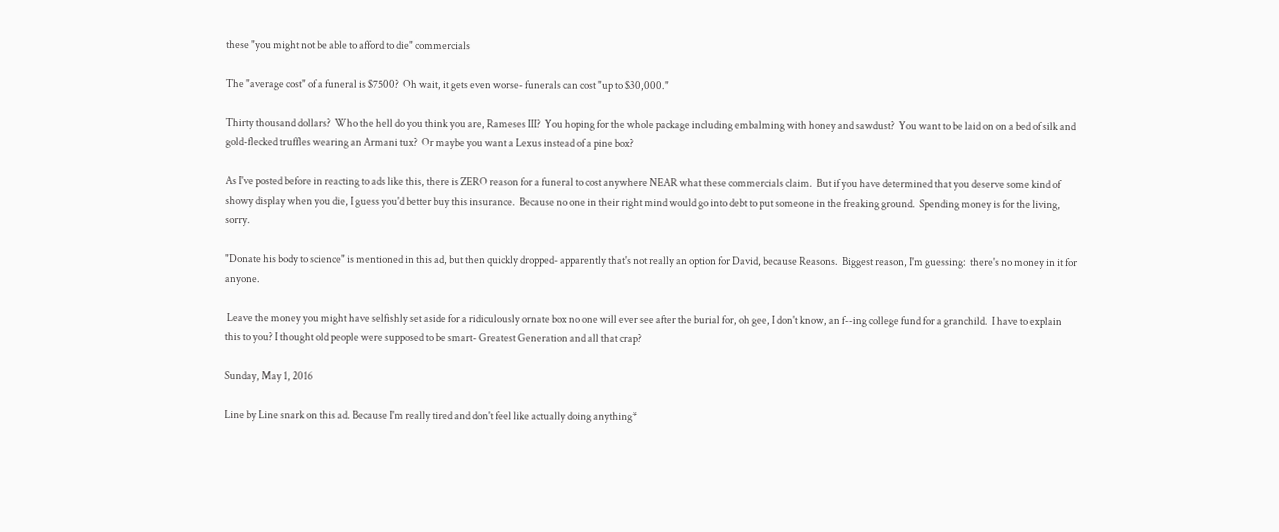these "you might not be able to afford to die" commercials

The "average cost" of a funeral is $7500?  Oh wait, it gets even worse- funerals can cost "up to $30,000."

Thirty thousand dollars?  Who the hell do you think you are, Rameses III?  You hoping for the whole package including embalming with honey and sawdust?  You want to be laid on on a bed of silk and gold-flecked truffles wearing an Armani tux?  Or maybe you want a Lexus instead of a pine box?

As I've posted before in reacting to ads like this, there is ZERO reason for a funeral to cost anywhere NEAR what these commercials claim.  But if you have determined that you deserve some kind of showy display when you die, I guess you'd better buy this insurance.  Because no one in their right mind would go into debt to put someone in the freaking ground.  Spending money is for the living, sorry.

"Donate his body to science" is mentioned in this ad, but then quickly dropped- apparently that's not really an option for David, because Reasons.  Biggest reason, I'm guessing:  there's no money in it for anyone.

 Leave the money you might have selfishly set aside for a ridiculously ornate box no one will ever see after the burial for, oh gee, I don't know, an f--ing college fund for a granchild.  I have to explain this to you? I thought old people were supposed to be smart- Greatest Generation and all that crap?

Sunday, May 1, 2016

Line by Line snark on this ad. Because I'm really tired and don't feel like actually doing anything*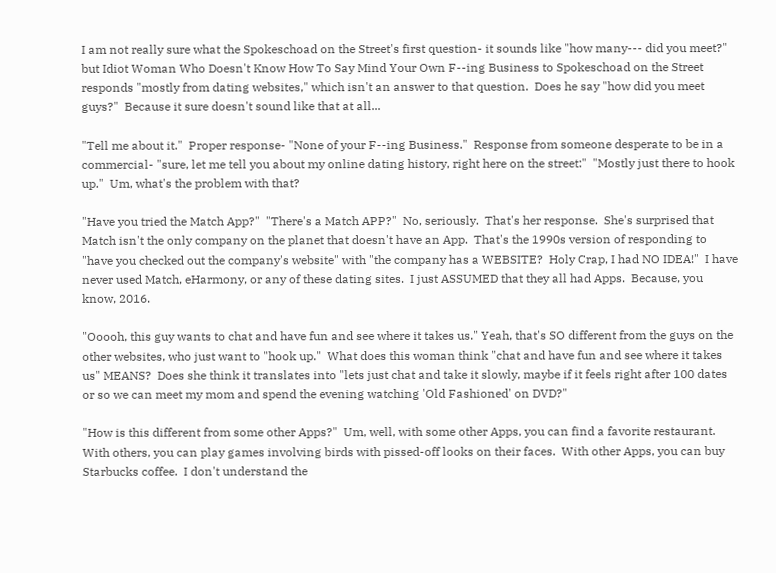I am not really sure what the Spokeschoad on the Street's first question- it sounds like "how many--- did you meet?" but Idiot Woman Who Doesn't Know How To Say Mind Your Own F--ing Business to Spokeschoad on the Street responds "mostly from dating websites," which isn't an answer to that question.  Does he say "how did you meet guys?"  Because it sure doesn't sound like that at all...

"Tell me about it."  Proper response- "None of your F--ing Business."  Response from someone desperate to be in a commercial- "sure, let me tell you about my online dating history, right here on the street:"  "Mostly just there to hook up."  Um, what's the problem with that?

"Have you tried the Match App?"  "There's a Match APP?"  No, seriously.  That's her response.  She's surprised that Match isn't the only company on the planet that doesn't have an App.  That's the 1990s version of responding to "have you checked out the company's website" with "the company has a WEBSITE?  Holy Crap, I had NO IDEA!"  I have never used Match, eHarmony, or any of these dating sites.  I just ASSUMED that they all had Apps.  Because, you know, 2016.

"Ooooh, this guy wants to chat and have fun and see where it takes us." Yeah, that's SO different from the guys on the other websites, who just want to "hook up."  What does this woman think "chat and have fun and see where it takes us" MEANS?  Does she think it translates into "lets just chat and take it slowly, maybe if it feels right after 100 dates or so we can meet my mom and spend the evening watching 'Old Fashioned' on DVD?"

"How is this different from some other Apps?"  Um, well, with some other Apps, you can find a favorite restaurant.  With others, you can play games involving birds with pissed-off looks on their faces.  With other Apps, you can buy Starbucks coffee.  I don't understand the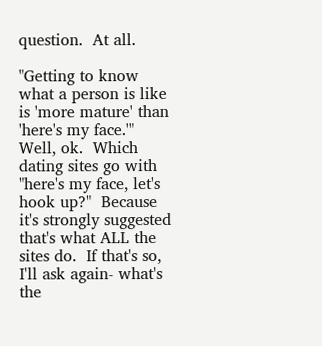question.  At all.

"Getting to know what a person is like is 'more mature' than 'here's my face.'"  Well, ok.  Which dating sites go with "here's my face, let's hook up?"  Because it's strongly suggested that's what ALL the sites do.  If that's so, I'll ask again- what's the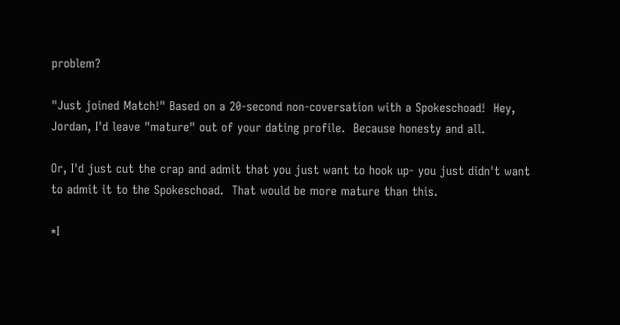problem?

"Just joined Match!" Based on a 20-second non-coversation with a Spokeschoad!  Hey, Jordan, I'd leave "mature" out of your dating profile.  Because honesty and all.

Or, I'd just cut the crap and admit that you just want to hook up- you just didn't want to admit it to the Spokeschoad.  That would be more mature than this.

*I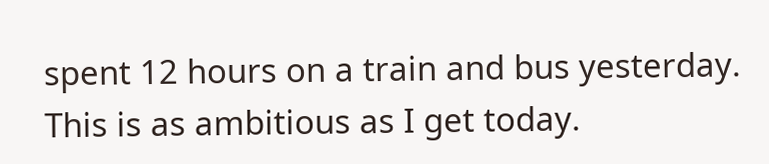spent 12 hours on a train and bus yesterday.  This is as ambitious as I get today.